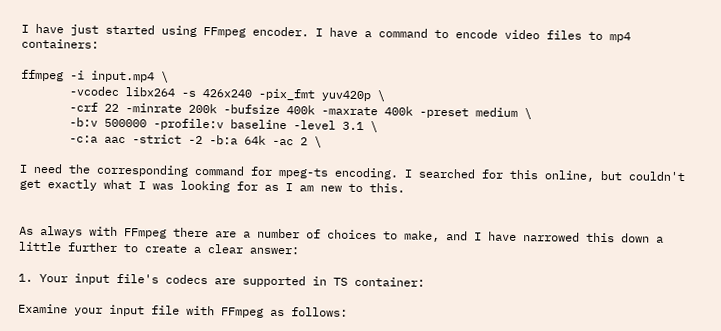I have just started using FFmpeg encoder. I have a command to encode video files to mp4 containers:

ffmpeg -i input.mp4 \
       -vcodec libx264 -s 426x240 -pix_fmt yuv420p \
       -crf 22 -minrate 200k -bufsize 400k -maxrate 400k -preset medium \
       -b:v 500000 -profile:v baseline -level 3.1 \
       -c:a aac -strict -2 -b:a 64k -ac 2 \

I need the corresponding command for mpeg-ts encoding. I searched for this online, but couldn't get exactly what I was looking for as I am new to this.


As always with FFmpeg there are a number of choices to make, and I have narrowed this down a little further to create a clear answer:

1. Your input file's codecs are supported in TS container:

Examine your input file with FFmpeg as follows: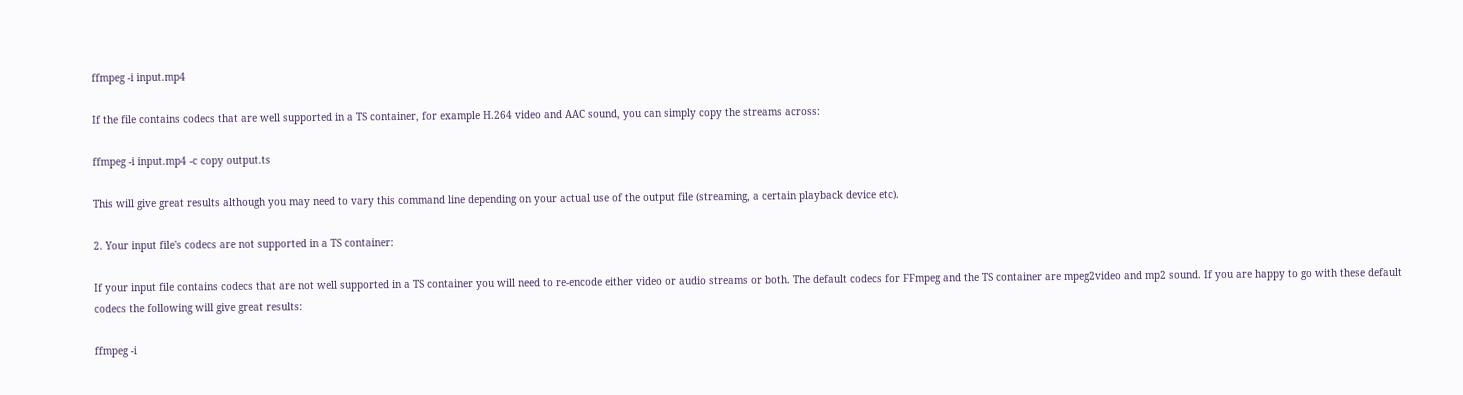ffmpeg -i input.mp4

If the file contains codecs that are well supported in a TS container, for example H.264 video and AAC sound, you can simply copy the streams across:

ffmpeg -i input.mp4 -c copy output.ts

This will give great results although you may need to vary this command line depending on your actual use of the output file (streaming, a certain playback device etc).

2. Your input file's codecs are not supported in a TS container:

If your input file contains codecs that are not well supported in a TS container you will need to re-encode either video or audio streams or both. The default codecs for FFmpeg and the TS container are mpeg2video and mp2 sound. If you are happy to go with these default codecs the following will give great results:

ffmpeg -i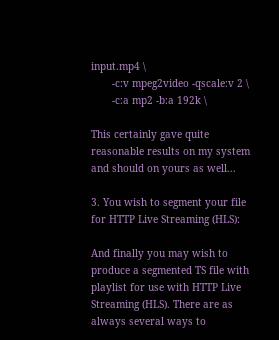input.mp4 \
       -c:v mpeg2video -qscale:v 2 \
       -c:a mp2 -b:a 192k \

This certainly gave quite reasonable results on my system and should on yours as well...

3. You wish to segment your file for HTTP Live Streaming (HLS):

And finally you may wish to produce a segmented TS file with playlist for use with HTTP Live Streaming (HLS). There are as always several ways to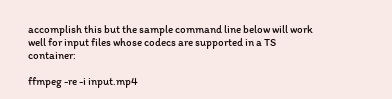accomplish this but the sample command line below will work well for input files whose codecs are supported in a TS container:

ffmpeg -re -i input.mp4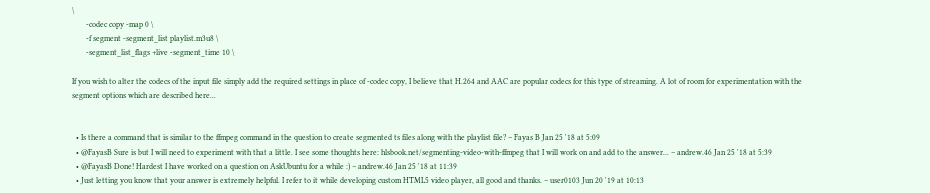\
       -codec copy -map 0 \
       -f segment -segment_list playlist.m3u8 \
       -segment_list_flags +live -segment_time 10 \

If you wish to alter the codecs of the input file simply add the required settings in place of -codec copy, I believe that H.264 and AAC are popular codecs for this type of streaming. A lot of room for experimentation with the segment options which are described here...


  • Is there a command that is similar to the ffmpeg command in the question to create segmented ts files along with the playlist file? – Fayas B Jan 25 '18 at 5:09
  • @FayasB Sure is but I will need to experiment with that a little. I see some thoughts here: hlsbook.net/segmenting-video-with-ffmpeg that I will work on and add to the answer... – andrew.46 Jan 25 '18 at 5:39
  • @FayasB Done! Hardest I have worked on a question on AskUbuntu for a while :) – andrew.46 Jan 25 '18 at 11:39
  • Just letting you know that your answer is extremely helpful. I refer to it while developing custom HTML5 video player, all good and thanks. – user0103 Jun 20 '19 at 10:13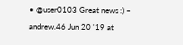• @user0103 Great news :) – andrew.46 Jun 20 '19 at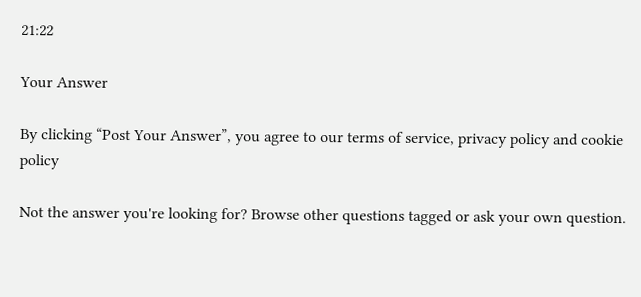21:22

Your Answer

By clicking “Post Your Answer”, you agree to our terms of service, privacy policy and cookie policy

Not the answer you're looking for? Browse other questions tagged or ask your own question.